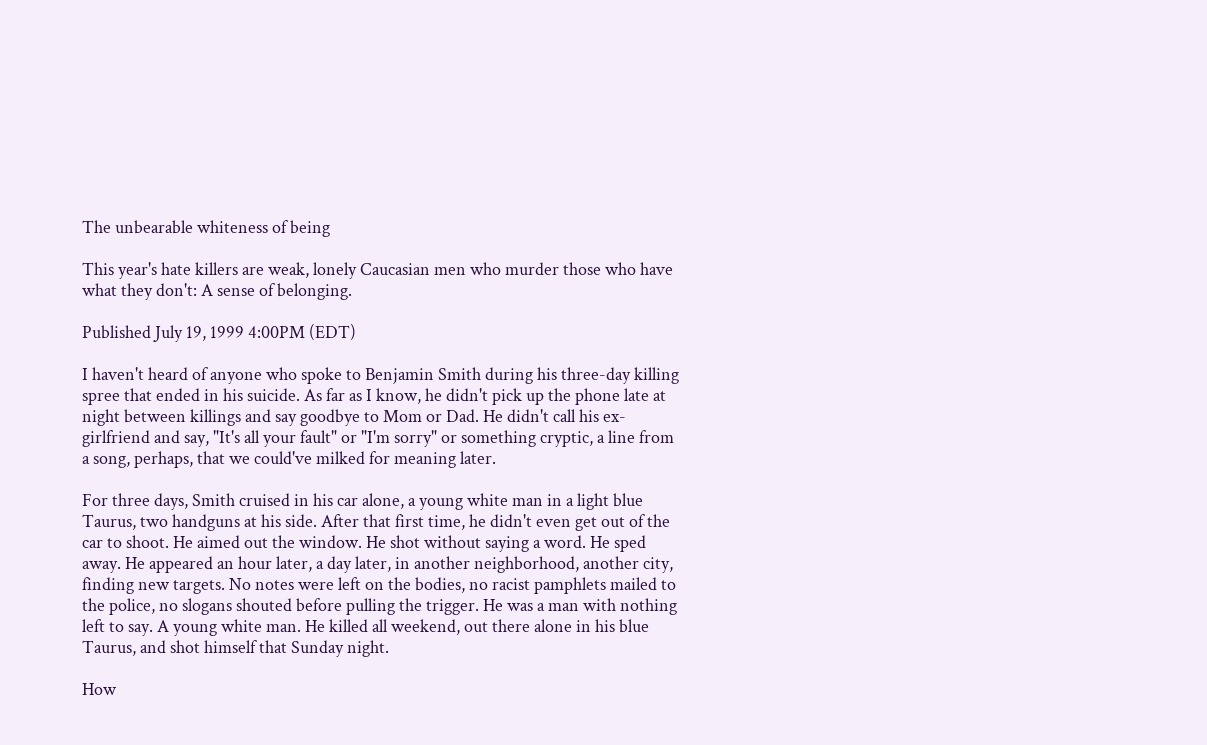The unbearable whiteness of being

This year's hate killers are weak, lonely Caucasian men who murder those who have what they don't: A sense of belonging.

Published July 19, 1999 4:00PM (EDT)

I haven't heard of anyone who spoke to Benjamin Smith during his three-day killing spree that ended in his suicide. As far as I know, he didn't pick up the phone late at night between killings and say goodbye to Mom or Dad. He didn't call his ex-girlfriend and say, "It's all your fault" or "I'm sorry" or something cryptic, a line from a song, perhaps, that we could've milked for meaning later.

For three days, Smith cruised in his car alone, a young white man in a light blue Taurus, two handguns at his side. After that first time, he didn't even get out of the car to shoot. He aimed out the window. He shot without saying a word. He sped away. He appeared an hour later, a day later, in another neighborhood, another city, finding new targets. No notes were left on the bodies, no racist pamphlets mailed to the police, no slogans shouted before pulling the trigger. He was a man with nothing left to say. A young white man. He killed all weekend, out there alone in his blue Taurus, and shot himself that Sunday night.

How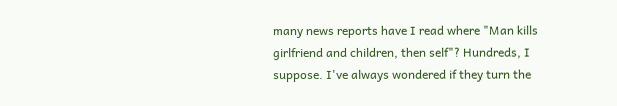many news reports have I read where "Man kills girlfriend and children, then self"? Hundreds, I suppose. I've always wondered if they turn the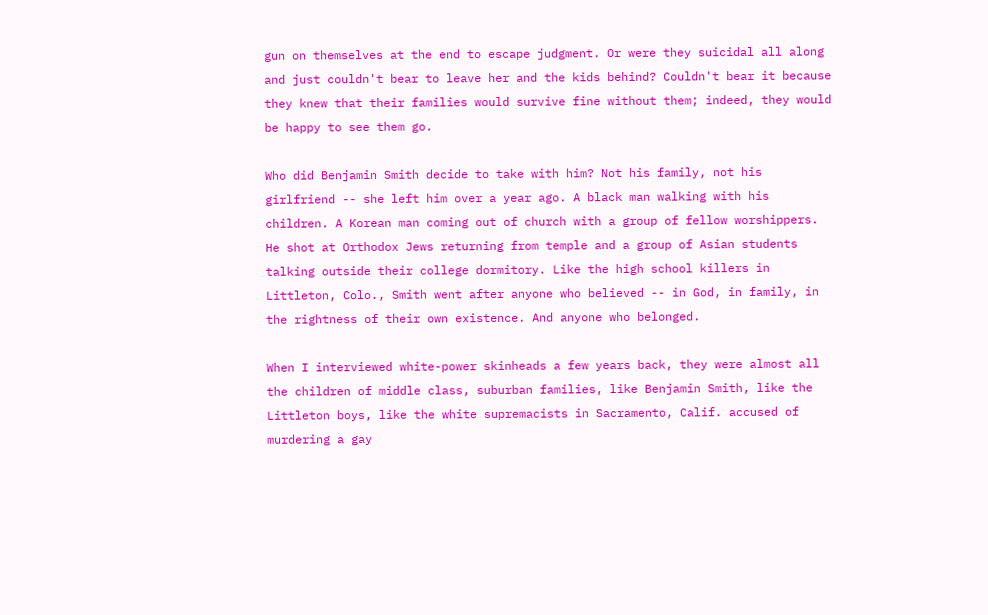gun on themselves at the end to escape judgment. Or were they suicidal all along and just couldn't bear to leave her and the kids behind? Couldn't bear it because they knew that their families would survive fine without them; indeed, they would be happy to see them go.

Who did Benjamin Smith decide to take with him? Not his family, not his girlfriend -- she left him over a year ago. A black man walking with his children. A Korean man coming out of church with a group of fellow worshippers. He shot at Orthodox Jews returning from temple and a group of Asian students talking outside their college dormitory. Like the high school killers in Littleton, Colo., Smith went after anyone who believed -- in God, in family, in the rightness of their own existence. And anyone who belonged.

When I interviewed white-power skinheads a few years back, they were almost all the children of middle class, suburban families, like Benjamin Smith, like the Littleton boys, like the white supremacists in Sacramento, Calif. accused of murdering a gay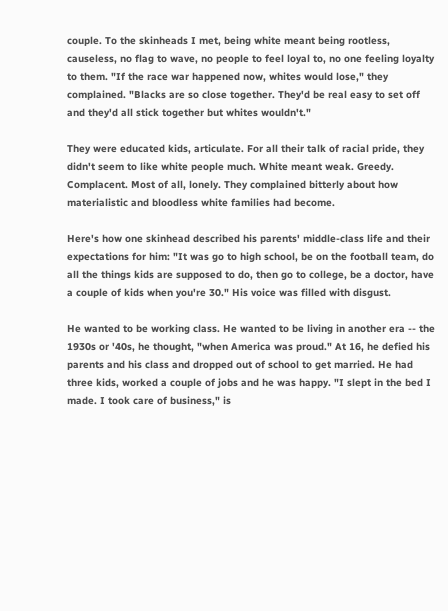couple. To the skinheads I met, being white meant being rootless, causeless, no flag to wave, no people to feel loyal to, no one feeling loyalty to them. "If the race war happened now, whites would lose," they complained. "Blacks are so close together. They'd be real easy to set off and they'd all stick together but whites wouldn't."

They were educated kids, articulate. For all their talk of racial pride, they didn't seem to like white people much. White meant weak. Greedy. Complacent. Most of all, lonely. They complained bitterly about how materialistic and bloodless white families had become.

Here's how one skinhead described his parents' middle-class life and their expectations for him: "It was go to high school, be on the football team, do all the things kids are supposed to do, then go to college, be a doctor, have a couple of kids when you're 30." His voice was filled with disgust.

He wanted to be working class. He wanted to be living in another era -- the 1930s or '40s, he thought, "when America was proud." At 16, he defied his parents and his class and dropped out of school to get married. He had three kids, worked a couple of jobs and he was happy. "I slept in the bed I made. I took care of business," is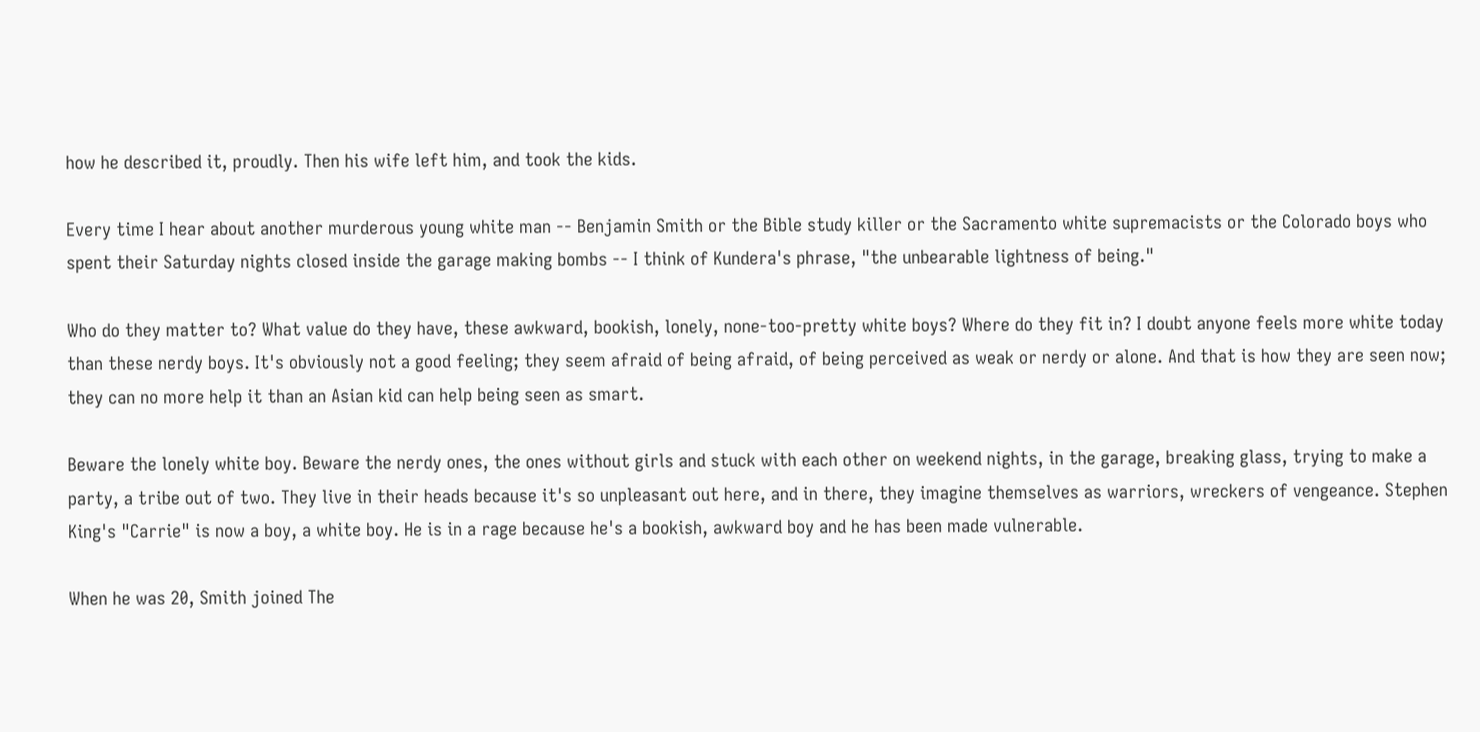how he described it, proudly. Then his wife left him, and took the kids.

Every time I hear about another murderous young white man -- Benjamin Smith or the Bible study killer or the Sacramento white supremacists or the Colorado boys who spent their Saturday nights closed inside the garage making bombs -- I think of Kundera's phrase, "the unbearable lightness of being."

Who do they matter to? What value do they have, these awkward, bookish, lonely, none-too-pretty white boys? Where do they fit in? I doubt anyone feels more white today than these nerdy boys. It's obviously not a good feeling; they seem afraid of being afraid, of being perceived as weak or nerdy or alone. And that is how they are seen now; they can no more help it than an Asian kid can help being seen as smart.

Beware the lonely white boy. Beware the nerdy ones, the ones without girls and stuck with each other on weekend nights, in the garage, breaking glass, trying to make a party, a tribe out of two. They live in their heads because it's so unpleasant out here, and in there, they imagine themselves as warriors, wreckers of vengeance. Stephen King's "Carrie" is now a boy, a white boy. He is in a rage because he's a bookish, awkward boy and he has been made vulnerable.

When he was 20, Smith joined The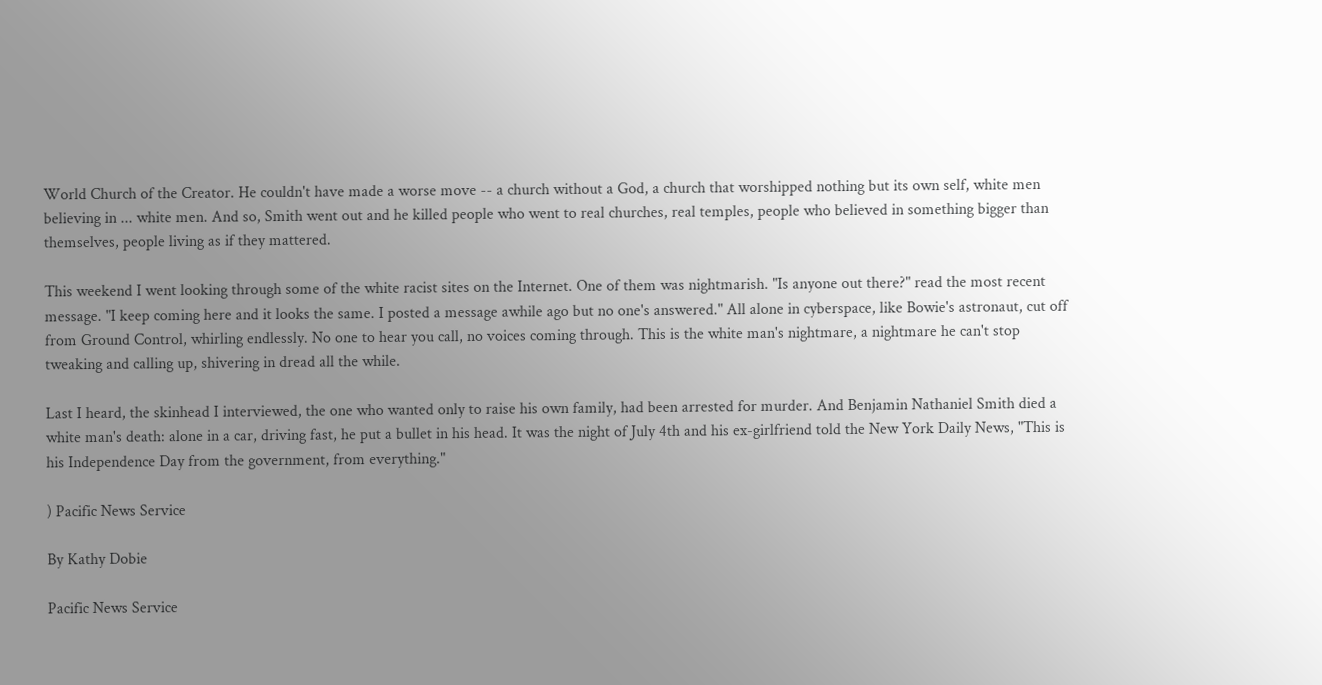World Church of the Creator. He couldn't have made a worse move -- a church without a God, a church that worshipped nothing but its own self, white men believing in ... white men. And so, Smith went out and he killed people who went to real churches, real temples, people who believed in something bigger than themselves, people living as if they mattered.

This weekend I went looking through some of the white racist sites on the Internet. One of them was nightmarish. "Is anyone out there?" read the most recent message. "I keep coming here and it looks the same. I posted a message awhile ago but no one's answered." All alone in cyberspace, like Bowie's astronaut, cut off from Ground Control, whirling endlessly. No one to hear you call, no voices coming through. This is the white man's nightmare, a nightmare he can't stop tweaking and calling up, shivering in dread all the while.

Last I heard, the skinhead I interviewed, the one who wanted only to raise his own family, had been arrested for murder. And Benjamin Nathaniel Smith died a white man's death: alone in a car, driving fast, he put a bullet in his head. It was the night of July 4th and his ex-girlfriend told the New York Daily News, "This is his Independence Day from the government, from everything."

) Pacific News Service

By Kathy Dobie

Pacific News Service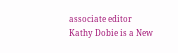associate editor Kathy Dobie is a New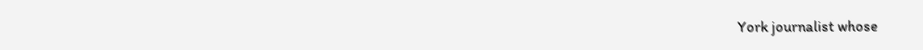York journalist whose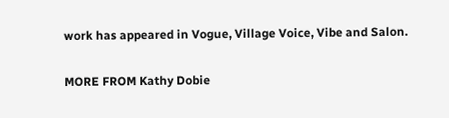work has appeared in Vogue, Village Voice, Vibe and Salon.

MORE FROM Kathy Dobie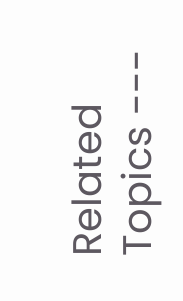Related Topics ---